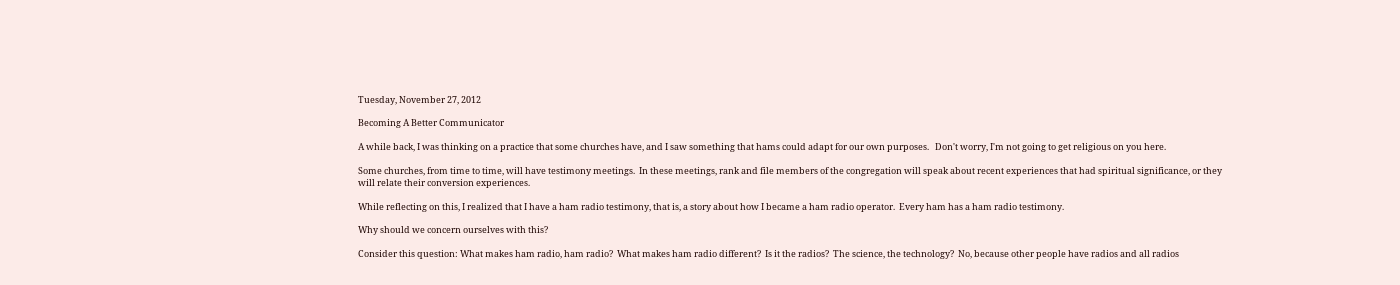Tuesday, November 27, 2012

Becoming A Better Communicator

A while back, I was thinking on a practice that some churches have, and I saw something that hams could adapt for our own purposes.   Don't worry, I'm not going to get religious on you here.

Some churches, from time to time, will have testimony meetings.  In these meetings, rank and file members of the congregation will speak about recent experiences that had spiritual significance, or they will relate their conversion experiences.

While reflecting on this, I realized that I have a ham radio testimony, that is, a story about how I became a ham radio operator.  Every ham has a ham radio testimony.

Why should we concern ourselves with this?

Consider this question: What makes ham radio, ham radio?  What makes ham radio different?  Is it the radios?  The science, the technology?  No, because other people have radios and all radios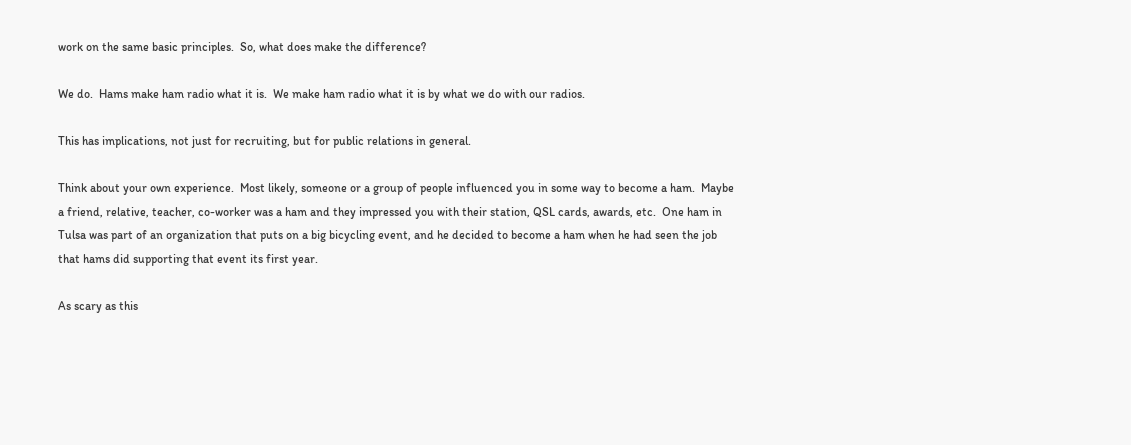work on the same basic principles.  So, what does make the difference?

We do.  Hams make ham radio what it is.  We make ham radio what it is by what we do with our radios.

This has implications, not just for recruiting, but for public relations in general.

Think about your own experience.  Most likely, someone or a group of people influenced you in some way to become a ham.  Maybe a friend, relative, teacher, co-worker was a ham and they impressed you with their station, QSL cards, awards, etc.  One ham in Tulsa was part of an organization that puts on a big bicycling event, and he decided to become a ham when he had seen the job that hams did supporting that event its first year.

As scary as this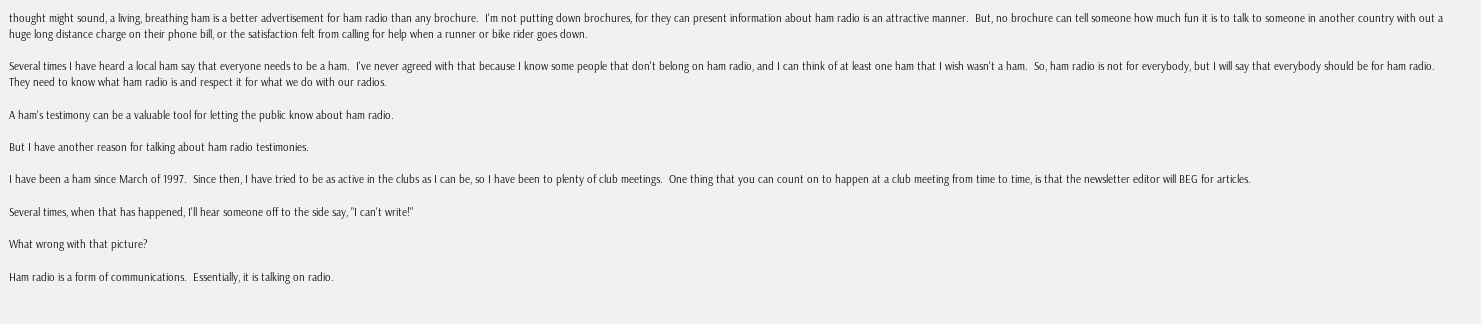thought might sound, a living, breathing ham is a better advertisement for ham radio than any brochure.  I'm not putting down brochures, for they can present information about ham radio is an attractive manner.  But, no brochure can tell someone how much fun it is to talk to someone in another country with out a huge long distance charge on their phone bill, or the satisfaction felt from calling for help when a runner or bike rider goes down.

Several times I have heard a local ham say that everyone needs to be a ham.  I've never agreed with that because I know some people that don't belong on ham radio, and I can think of at least one ham that I wish wasn't a ham.  So, ham radio is not for everybody, but I will say that everybody should be for ham radio.  They need to know what ham radio is and respect it for what we do with our radios.

A ham's testimony can be a valuable tool for letting the public know about ham radio.

But I have another reason for talking about ham radio testimonies.

I have been a ham since March of 1997.  Since then, I have tried to be as active in the clubs as I can be, so I have been to plenty of club meetings.  One thing that you can count on to happen at a club meeting from time to time, is that the newsletter editor will BEG for articles.

Several times, when that has happened, I'll hear someone off to the side say, "I can't write!"

What wrong with that picture?

Ham radio is a form of communications.  Essentially, it is talking on radio.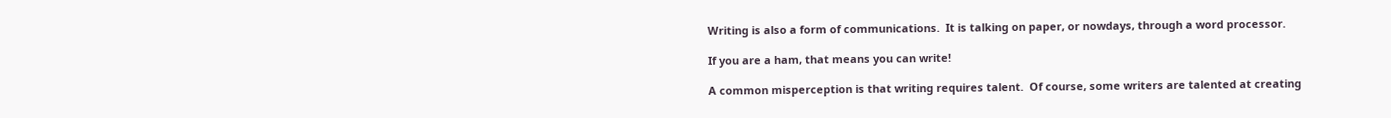Writing is also a form of communications.  It is talking on paper, or nowdays, through a word processor.

If you are a ham, that means you can write!

A common misperception is that writing requires talent.  Of course, some writers are talented at creating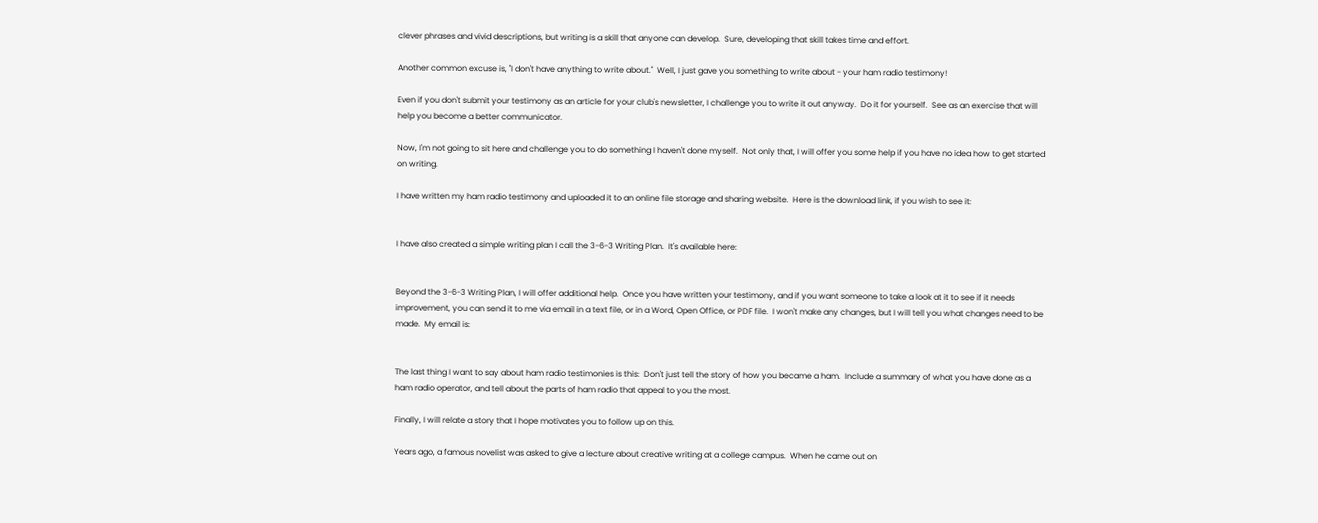clever phrases and vivid descriptions, but writing is a skill that anyone can develop.  Sure, developing that skill takes time and effort.

Another common excuse is, "I don't have anything to write about."  Well, I just gave you something to write about - your ham radio testimony!

Even if you don't submit your testimony as an article for your club's newsletter, I challenge you to write it out anyway.  Do it for yourself.  See as an exercise that will help you become a better communicator.

Now, I'm not going to sit here and challenge you to do something I haven't done myself.  Not only that, I will offer you some help if you have no idea how to get started on writing.

I have written my ham radio testimony and uploaded it to an online file storage and sharing website.  Here is the download link, if you wish to see it:


I have also created a simple writing plan I call the 3-6-3 Writing Plan.  It's available here:


Beyond the 3-6-3 Writing Plan, I will offer additional help.  Once you have written your testimony, and if you want someone to take a look at it to see if it needs improvement, you can send it to me via email in a text file, or in a Word, Open Office, or PDF file.  I won't make any changes, but I will tell you what changes need to be made.  My email is:


The last thing I want to say about ham radio testimonies is this:  Don't just tell the story of how you became a ham.  Include a summary of what you have done as a ham radio operator, and tell about the parts of ham radio that appeal to you the most.

Finally, I will relate a story that I hope motivates you to follow up on this.

Years ago, a famous novelist was asked to give a lecture about creative writing at a college campus.  When he came out on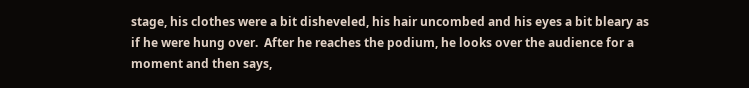stage, his clothes were a bit disheveled, his hair uncombed and his eyes a bit bleary as if he were hung over.  After he reaches the podium, he looks over the audience for a moment and then says,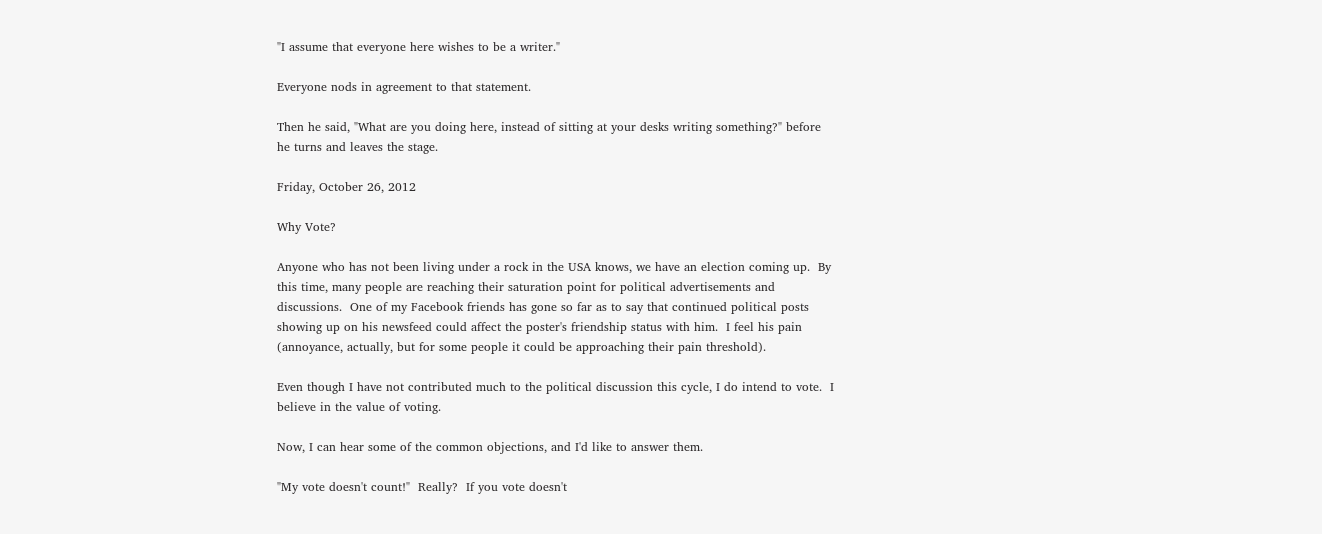"I assume that everyone here wishes to be a writer."

Everyone nods in agreement to that statement.

Then he said, "What are you doing here, instead of sitting at your desks writing something?" before he turns and leaves the stage.

Friday, October 26, 2012

Why Vote?

Anyone who has not been living under a rock in the USA knows, we have an election coming up.  By this time, many people are reaching their saturation point for political advertisements and discussions.  One of my Facebook friends has gone so far as to say that continued political posts showing up on his newsfeed could affect the poster's friendship status with him.  I feel his pain (annoyance, actually, but for some people it could be approaching their pain threshold).

Even though I have not contributed much to the political discussion this cycle, I do intend to vote.  I believe in the value of voting.

Now, I can hear some of the common objections, and I'd like to answer them.

"My vote doesn't count!"  Really?  If you vote doesn't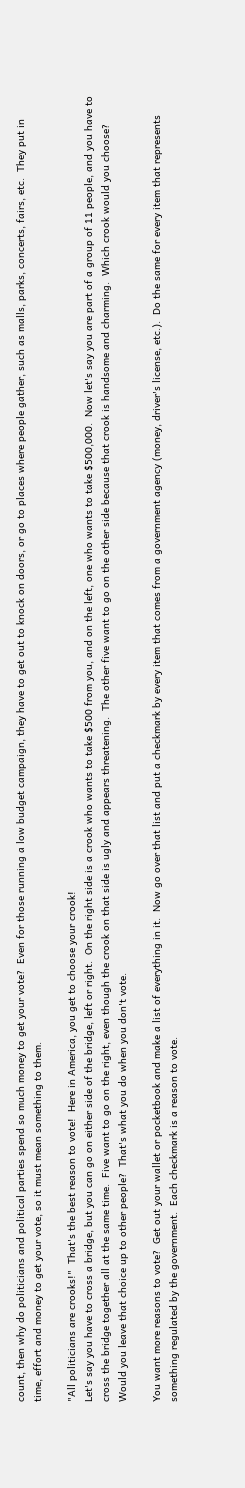count, then why do politicians and political parties spend so much money to get your vote?  Even for those running a low budget campaign, they have to get out to knock on doors, or go to places where people gather, such as malls, parks, concerts, fairs, etc.  They put in time, effort and money to get your vote, so it must mean something to them.

"All politicians are crooks!"  That's the best reason to vote!  Here in America, you get to choose your crook!
Let's say you have to cross a bridge, but you can go on either side of the bridge, left or right.  On the right side is a crook who wants to take $500 from you, and on the left, one who wants to take $500,000.  Now let's say you are part of a group of 11 people, and you have to cross the bridge together all at the same time.  Five want to go on the right, even though the crook on that side is ugly and appears threatening.  The other five want to go on the other side because that crook is handsome and charming.  Which crook would you choose?  Would you leave that choice up to other people?  That's what you do when you don't vote.

You want more reasons to vote?  Get out your wallet or pocketbook and make a list of everything in it.  Now go over that list and put a checkmark by every item that comes from a government agency (money, driver's license, etc.).  Do the same for every item that represents something regulated by the government.  Each checkmark is a reason to vote.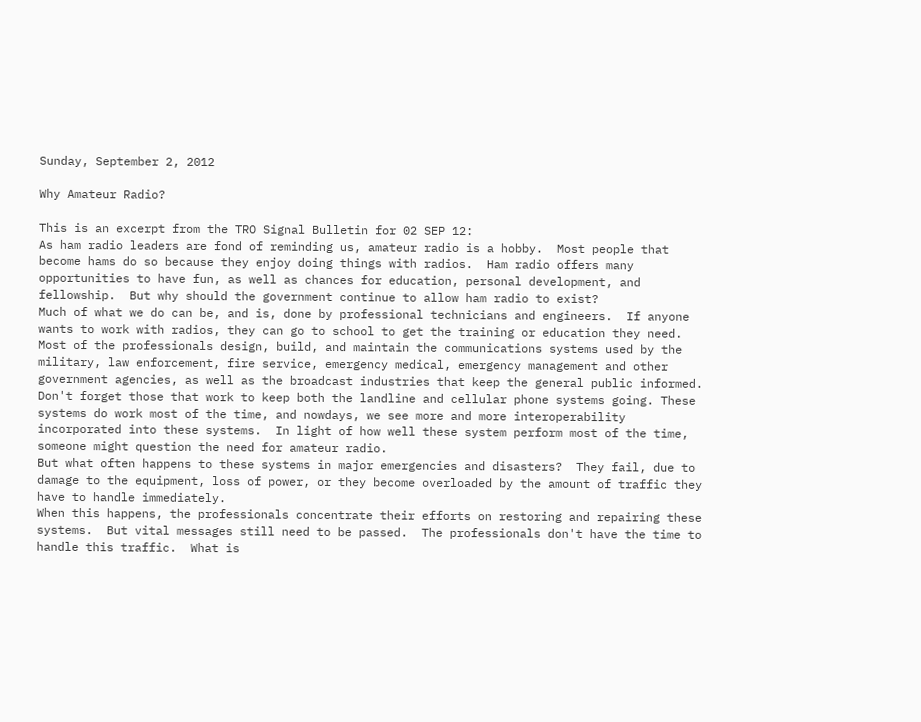Sunday, September 2, 2012

Why Amateur Radio?

This is an excerpt from the TRO Signal Bulletin for 02 SEP 12:
As ham radio leaders are fond of reminding us, amateur radio is a hobby.  Most people that become hams do so because they enjoy doing things with radios.  Ham radio offers many opportunities to have fun, as well as chances for education, personal development, and fellowship.  But why should the government continue to allow ham radio to exist?
Much of what we do can be, and is, done by professional technicians and engineers.  If anyone wants to work with radios, they can go to school to get the training or education they need.
Most of the professionals design, build, and maintain the communications systems used by the military, law enforcement, fire service, emergency medical, emergency management and other government agencies, as well as the broadcast industries that keep the general public informed.  Don't forget those that work to keep both the landline and cellular phone systems going. These systems do work most of the time, and nowdays, we see more and more interoperability incorporated into these systems.  In light of how well these system perform most of the time, someone might question the need for amateur radio.
But what often happens to these systems in major emergencies and disasters?  They fail, due to damage to the equipment, loss of power, or they become overloaded by the amount of traffic they have to handle immediately.
When this happens, the professionals concentrate their efforts on restoring and repairing these systems.  But vital messages still need to be passed.  The professionals don't have the time to handle this traffic.  What is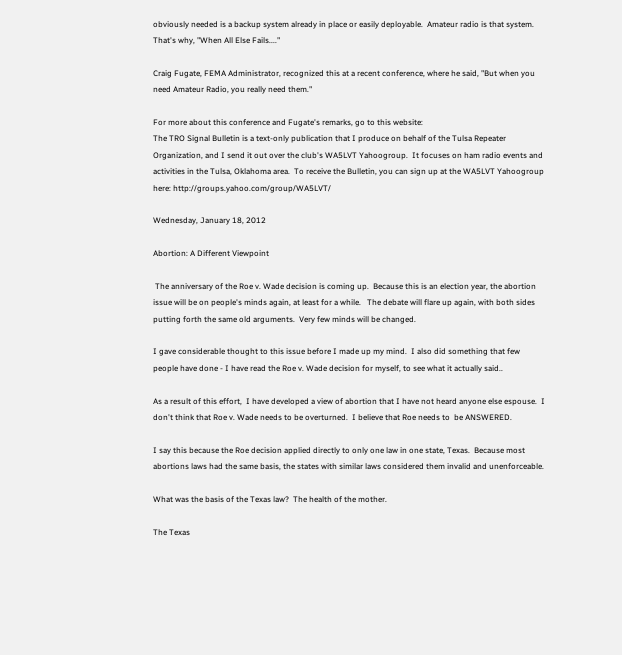obviously needed is a backup system already in place or easily deployable.  Amateur radio is that system.  That's why, "When All Else Fails...."

Craig Fugate, FEMA Administrator, recognized this at a recent conference, where he said, "But when you need Amateur Radio, you really need them."

For more about this conference and Fugate's remarks, go to this website:
The TRO Signal Bulletin is a text-only publication that I produce on behalf of the Tulsa Repeater Organization, and I send it out over the club's WA5LVT Yahoogroup.  It focuses on ham radio events and activities in the Tulsa, Oklahoma area.  To receive the Bulletin, you can sign up at the WA5LVT Yahoogroup here: http://groups.yahoo.com/group/WA5LVT/

Wednesday, January 18, 2012

Abortion: A Different Viewpoint

 The anniversary of the Roe v. Wade decision is coming up.  Because this is an election year, the abortion issue will be on people's minds again, at least for a while.   The debate will flare up again, with both sides putting forth the same old arguments.  Very few minds will be changed.

I gave considerable thought to this issue before I made up my mind.  I also did something that few people have done - I have read the Roe v. Wade decision for myself, to see what it actually said..

As a result of this effort,  I have developed a view of abortion that I have not heard anyone else espouse.  I don't think that Roe v. Wade needs to be overturned.  I believe that Roe needs to  be ANSWERED.

I say this because the Roe decision applied directly to only one law in one state, Texas.  Because most abortions laws had the same basis, the states with similar laws considered them invalid and unenforceable.

What was the basis of the Texas law?  The health of the mother.

The Texas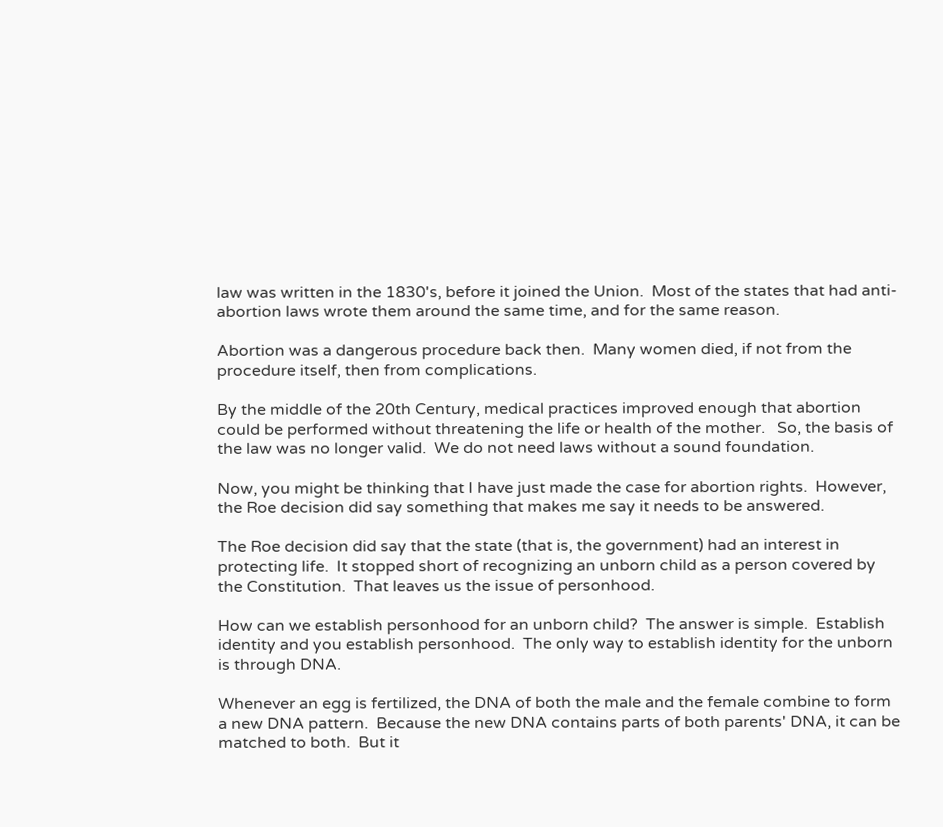law was written in the 1830's, before it joined the Union.  Most of the states that had anti-abortion laws wrote them around the same time, and for the same reason.

Abortion was a dangerous procedure back then.  Many women died, if not from the procedure itself, then from complications.

By the middle of the 20th Century, medical practices improved enough that abortion could be performed without threatening the life or health of the mother.   So, the basis of the law was no longer valid.  We do not need laws without a sound foundation.

Now, you might be thinking that I have just made the case for abortion rights.  However, the Roe decision did say something that makes me say it needs to be answered.

The Roe decision did say that the state (that is, the government) had an interest in protecting life.  It stopped short of recognizing an unborn child as a person covered by the Constitution.  That leaves us the issue of personhood.

How can we establish personhood for an unborn child?  The answer is simple.  Establish identity and you establish personhood.  The only way to establish identity for the unborn is through DNA.

Whenever an egg is fertilized, the DNA of both the male and the female combine to form a new DNA pattern.  Because the new DNA contains parts of both parents' DNA, it can be matched to both.  But it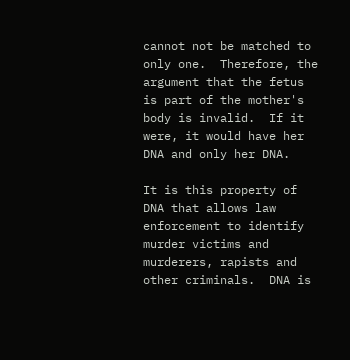cannot not be matched to only one.  Therefore, the argument that the fetus is part of the mother's body is invalid.  If it were, it would have her DNA and only her DNA.

It is this property of DNA that allows law enforcement to identify murder victims and murderers, rapists and other criminals.  DNA is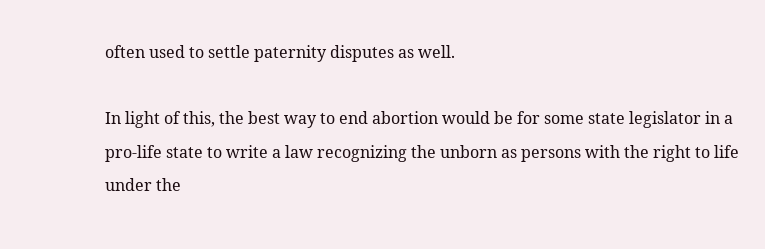often used to settle paternity disputes as well.

In light of this, the best way to end abortion would be for some state legislator in a pro-life state to write a law recognizing the unborn as persons with the right to life under the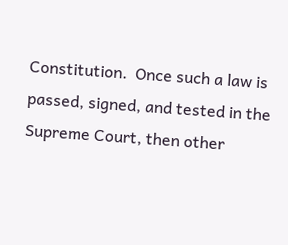Constitution.  Once such a law is passed, signed, and tested in the Supreme Court, then other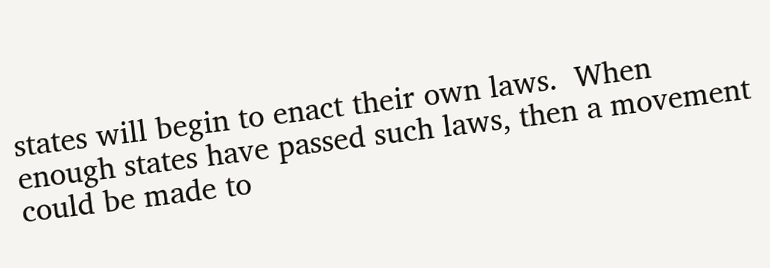states will begin to enact their own laws.  When enough states have passed such laws, then a movement could be made to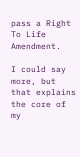pass a Right To Life Amendment.

I could say more, but that explains the core of my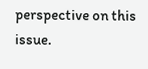perspective on this issue.